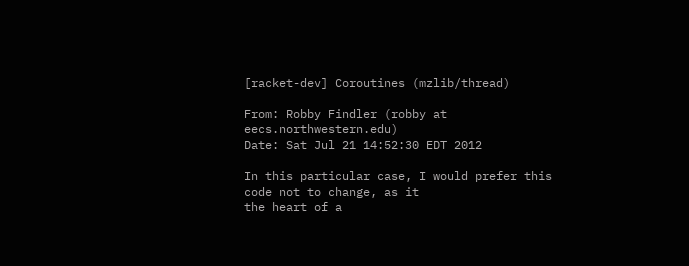[racket-dev] Coroutines (mzlib/thread)

From: Robby Findler (robby at eecs.northwestern.edu)
Date: Sat Jul 21 14:52:30 EDT 2012

In this particular case, I would prefer this code not to change, as it
the heart of a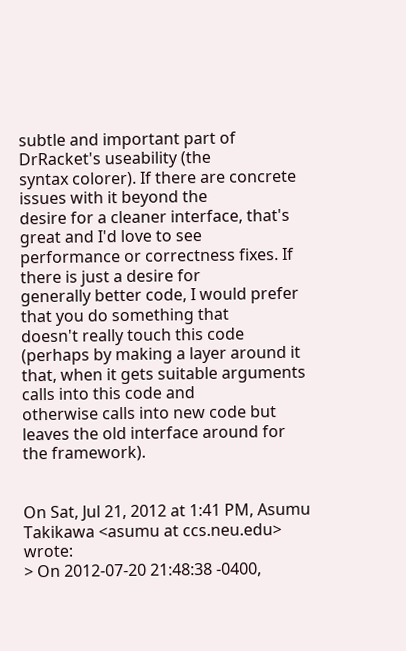subtle and important part of DrRacket's useability (the
syntax colorer). If there are concrete issues with it beyond the
desire for a cleaner interface, that's great and I'd love to see
performance or correctness fixes. If there is just a desire for
generally better code, I would prefer that you do something that
doesn't really touch this code (perhaps by making a layer around it
that, when it gets suitable arguments calls into this code and
otherwise calls into new code but leaves the old interface around for
the framework).


On Sat, Jul 21, 2012 at 1:41 PM, Asumu Takikawa <asumu at ccs.neu.edu> wrote:
> On 2012-07-20 21:48:38 -0400,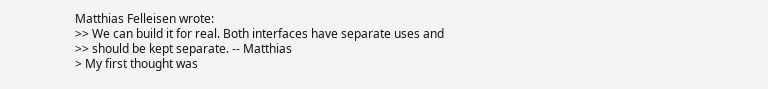Matthias Felleisen wrote:
>> We can build it for real. Both interfaces have separate uses and
>> should be kept separate. -- Matthias
> My first thought was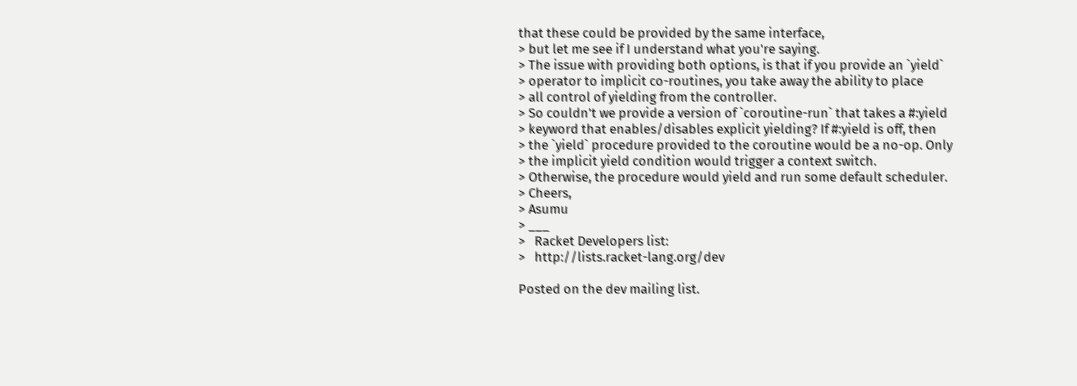that these could be provided by the same interface,
> but let me see if I understand what you're saying.
> The issue with providing both options, is that if you provide an `yield`
> operator to implicit co-routines, you take away the ability to place
> all control of yielding from the controller.
> So couldn't we provide a version of `coroutine-run` that takes a #:yield
> keyword that enables/disables explicit yielding? If #:yield is off, then
> the `yield` procedure provided to the coroutine would be a no-op. Only
> the implicit yield condition would trigger a context switch.
> Otherwise, the procedure would yield and run some default scheduler.
> Cheers,
> Asumu
> ___
>   Racket Developers list:
>   http://lists.racket-lang.org/dev

Posted on the dev mailing list.